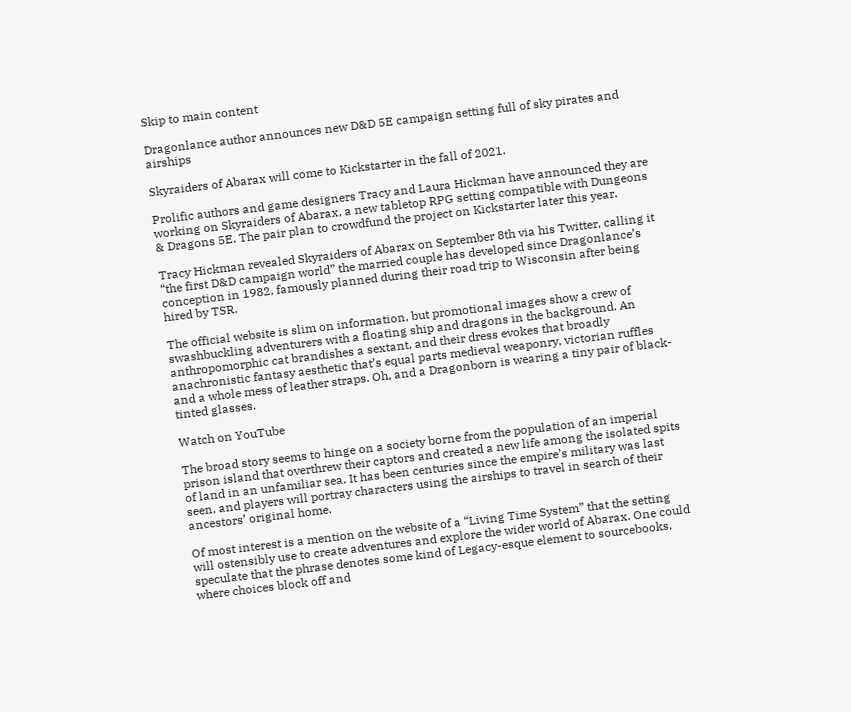Skip to main content

Dragonlance author announces new D&D 5E campaign setting full of sky pirates and airships

Skyraiders of Abarax will come to Kickstarter in the fall of 2021.

Prolific authors and game designers Tracy and Laura Hickman have announced they are working on Skyraiders of Abarax, a new tabletop RPG setting compatible with Dungeons & Dragons 5E. The pair plan to crowdfund the project on Kickstarter later this year.

Tracy Hickman revealed Skyraiders of Abarax on September 8th via his Twitter, calling it “the first D&D campaign world” the married couple has developed since Dragonlance’s conception in 1982, famously planned during their road trip to Wisconsin after being hired by TSR.

The official website is slim on information, but promotional images show a crew of swashbuckling adventurers with a floating ship and dragons in the background. An anthropomorphic cat brandishes a sextant, and their dress evokes that broadly anachronistic fantasy aesthetic that’s equal parts medieval weaponry, victorian ruffles and a whole mess of leather straps. Oh, and a Dragonborn is wearing a tiny pair of black-tinted glasses.

Watch on YouTube

The broad story seems to hinge on a society borne from the population of an imperial prison island that overthrew their captors and created a new life among the isolated spits of land in an unfamiliar sea. It has been centuries since the empire’s military was last seen, and players will portray characters using the airships to travel in search of their ancestors’ original home.

Of most interest is a mention on the website of a “Living Time System” that the setting will ostensibly use to create adventures and explore the wider world of Abarax. One could speculate that the phrase denotes some kind of Legacy-esque element to sourcebooks, where choices block off and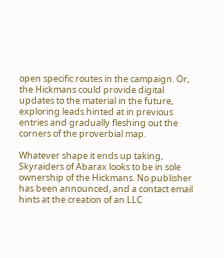open specific routes in the campaign. Or, the Hickmans could provide digital updates to the material in the future, exploring leads hinted at in previous entries and gradually fleshing out the corners of the proverbial map.

Whatever shape it ends up taking, Skyraiders of Abarax looks to be in sole ownership of the Hickmans. No publisher has been announced, and a contact email hints at the creation of an LLC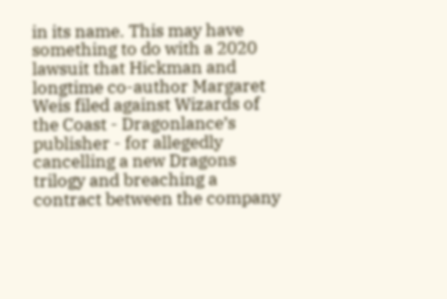in its name. This may have something to do with a 2020 lawsuit that Hickman and longtime co-author Margaret Weis filed against Wizards of the Coast - Dragonlance’s publisher - for allegedly cancelling a new Dragons trilogy and breaching a contract between the company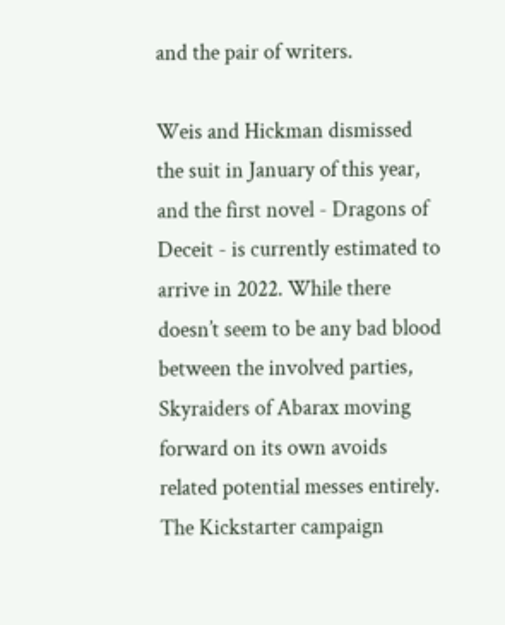and the pair of writers.

Weis and Hickman dismissed the suit in January of this year, and the first novel - Dragons of Deceit - is currently estimated to arrive in 2022. While there doesn’t seem to be any bad blood between the involved parties, Skyraiders of Abarax moving forward on its own avoids related potential messes entirely. The Kickstarter campaign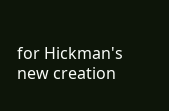for Hickman's new creation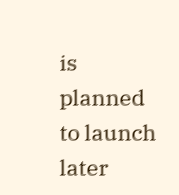is planned to launch later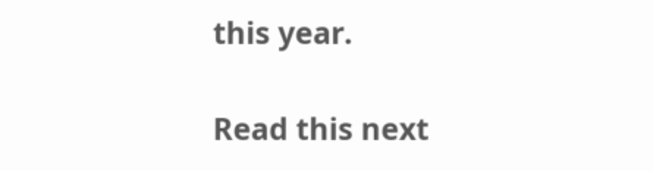this year.

Read this next